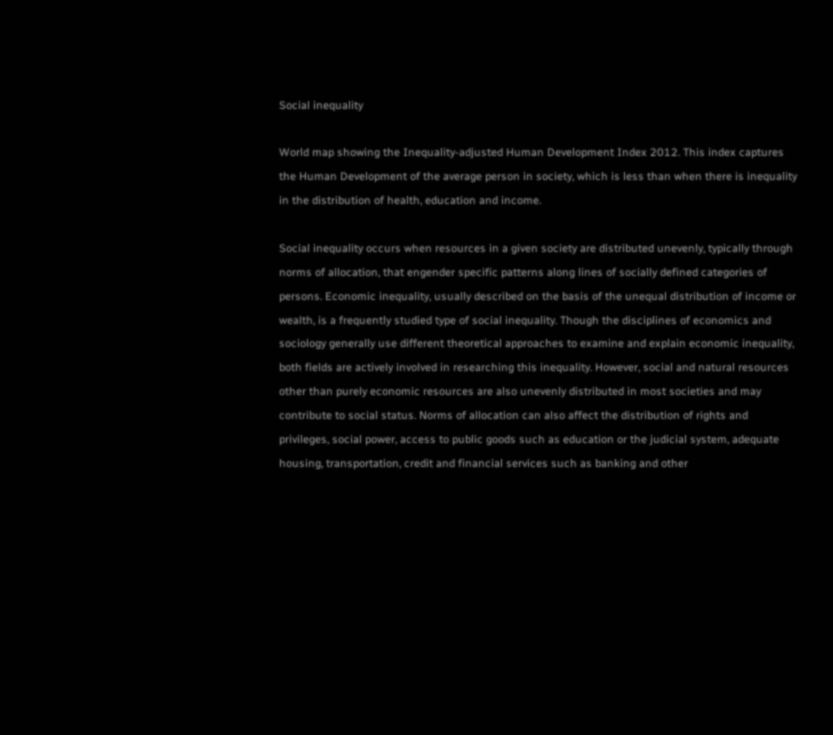Social inequality

World map showing the Inequality-adjusted Human Development Index 2012. This index captures the Human Development of the average person in society, which is less than when there is inequality in the distribution of health, education and income.

Social inequality occurs when resources in a given society are distributed unevenly, typically through norms of allocation, that engender specific patterns along lines of socially defined categories of persons. Economic inequality, usually described on the basis of the unequal distribution of income or wealth, is a frequently studied type of social inequality. Though the disciplines of economics and sociology generally use different theoretical approaches to examine and explain economic inequality, both fields are actively involved in researching this inequality. However, social and natural resources other than purely economic resources are also unevenly distributed in most societies and may contribute to social status. Norms of allocation can also affect the distribution of rights and privileges, social power, access to public goods such as education or the judicial system, adequate housing, transportation, credit and financial services such as banking and other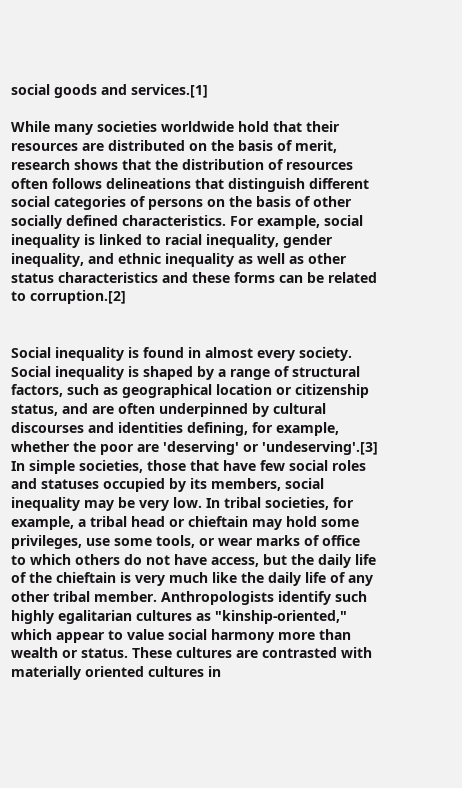social goods and services.[1]

While many societies worldwide hold that their resources are distributed on the basis of merit, research shows that the distribution of resources often follows delineations that distinguish different social categories of persons on the basis of other socially defined characteristics. For example, social inequality is linked to racial inequality, gender inequality, and ethnic inequality as well as other status characteristics and these forms can be related to corruption.[2]


Social inequality is found in almost every society. Social inequality is shaped by a range of structural factors, such as geographical location or citizenship status, and are often underpinned by cultural discourses and identities defining, for example, whether the poor are 'deserving' or 'undeserving'.[3] In simple societies, those that have few social roles and statuses occupied by its members, social inequality may be very low. In tribal societies, for example, a tribal head or chieftain may hold some privileges, use some tools, or wear marks of office to which others do not have access, but the daily life of the chieftain is very much like the daily life of any other tribal member. Anthropologists identify such highly egalitarian cultures as "kinship-oriented," which appear to value social harmony more than wealth or status. These cultures are contrasted with materially oriented cultures in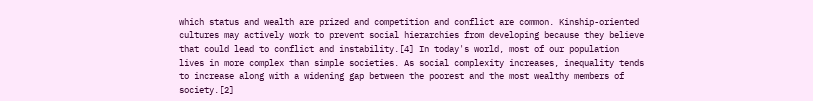which status and wealth are prized and competition and conflict are common. Kinship-oriented cultures may actively work to prevent social hierarchies from developing because they believe that could lead to conflict and instability.[4] In today's world, most of our population lives in more complex than simple societies. As social complexity increases, inequality tends to increase along with a widening gap between the poorest and the most wealthy members of society.[2]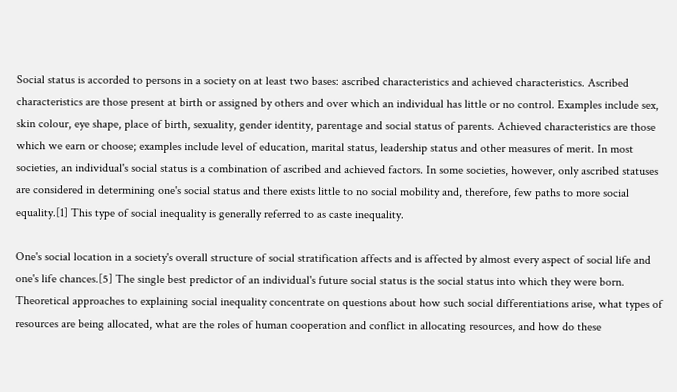Social status is accorded to persons in a society on at least two bases: ascribed characteristics and achieved characteristics. Ascribed characteristics are those present at birth or assigned by others and over which an individual has little or no control. Examples include sex, skin colour, eye shape, place of birth, sexuality, gender identity, parentage and social status of parents. Achieved characteristics are those which we earn or choose; examples include level of education, marital status, leadership status and other measures of merit. In most societies, an individual's social status is a combination of ascribed and achieved factors. In some societies, however, only ascribed statuses are considered in determining one's social status and there exists little to no social mobility and, therefore, few paths to more social equality.[1] This type of social inequality is generally referred to as caste inequality.

One's social location in a society's overall structure of social stratification affects and is affected by almost every aspect of social life and one's life chances.[5] The single best predictor of an individual's future social status is the social status into which they were born. Theoretical approaches to explaining social inequality concentrate on questions about how such social differentiations arise, what types of resources are being allocated, what are the roles of human cooperation and conflict in allocating resources, and how do these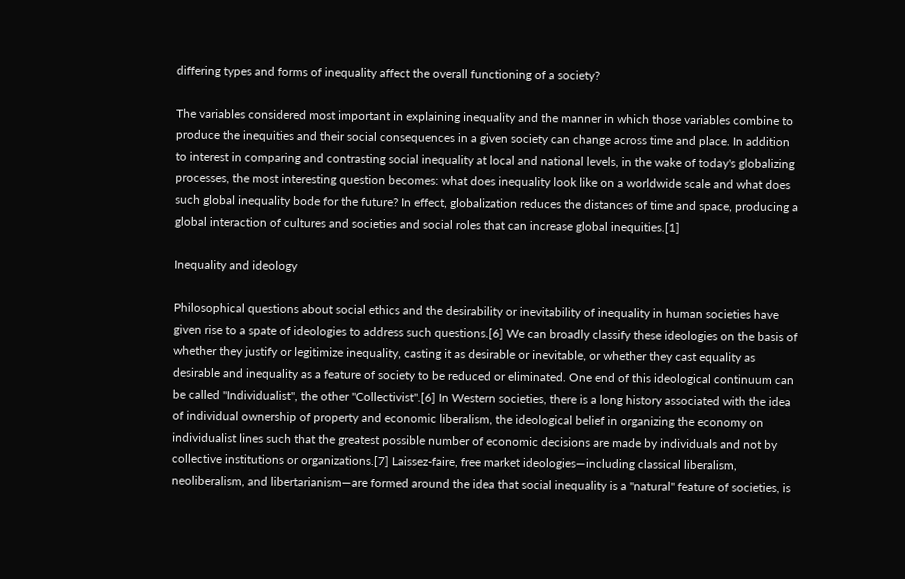differing types and forms of inequality affect the overall functioning of a society?

The variables considered most important in explaining inequality and the manner in which those variables combine to produce the inequities and their social consequences in a given society can change across time and place. In addition to interest in comparing and contrasting social inequality at local and national levels, in the wake of today's globalizing processes, the most interesting question becomes: what does inequality look like on a worldwide scale and what does such global inequality bode for the future? In effect, globalization reduces the distances of time and space, producing a global interaction of cultures and societies and social roles that can increase global inequities.[1]

Inequality and ideology

Philosophical questions about social ethics and the desirability or inevitability of inequality in human societies have given rise to a spate of ideologies to address such questions.[6] We can broadly classify these ideologies on the basis of whether they justify or legitimize inequality, casting it as desirable or inevitable, or whether they cast equality as desirable and inequality as a feature of society to be reduced or eliminated. One end of this ideological continuum can be called "Individualist", the other "Collectivist".[6] In Western societies, there is a long history associated with the idea of individual ownership of property and economic liberalism, the ideological belief in organizing the economy on individualist lines such that the greatest possible number of economic decisions are made by individuals and not by collective institutions or organizations.[7] Laissez-faire, free market ideologies—including classical liberalism, neoliberalism, and libertarianism—are formed around the idea that social inequality is a "natural" feature of societies, is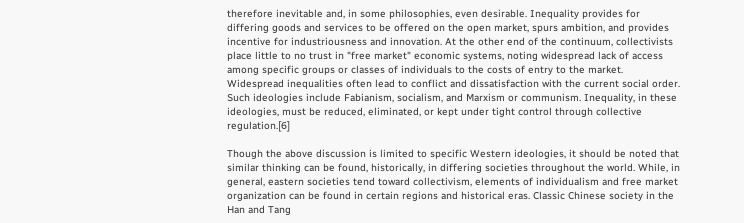therefore inevitable and, in some philosophies, even desirable. Inequality provides for differing goods and services to be offered on the open market, spurs ambition, and provides incentive for industriousness and innovation. At the other end of the continuum, collectivists place little to no trust in "free market" economic systems, noting widespread lack of access among specific groups or classes of individuals to the costs of entry to the market. Widespread inequalities often lead to conflict and dissatisfaction with the current social order. Such ideologies include Fabianism, socialism, and Marxism or communism. Inequality, in these ideologies, must be reduced, eliminated, or kept under tight control through collective regulation.[6]

Though the above discussion is limited to specific Western ideologies, it should be noted that similar thinking can be found, historically, in differing societies throughout the world. While, in general, eastern societies tend toward collectivism, elements of individualism and free market organization can be found in certain regions and historical eras. Classic Chinese society in the Han and Tang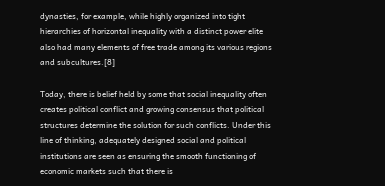dynasties, for example, while highly organized into tight hierarchies of horizontal inequality with a distinct power elite also had many elements of free trade among its various regions and subcultures.[8]

Today, there is belief held by some that social inequality often creates political conflict and growing consensus that political structures determine the solution for such conflicts. Under this line of thinking, adequately designed social and political institutions are seen as ensuring the smooth functioning of economic markets such that there is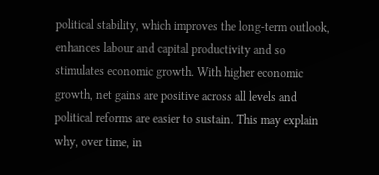political stability, which improves the long-term outlook, enhances labour and capital productivity and so stimulates economic growth. With higher economic growth, net gains are positive across all levels and political reforms are easier to sustain. This may explain why, over time, in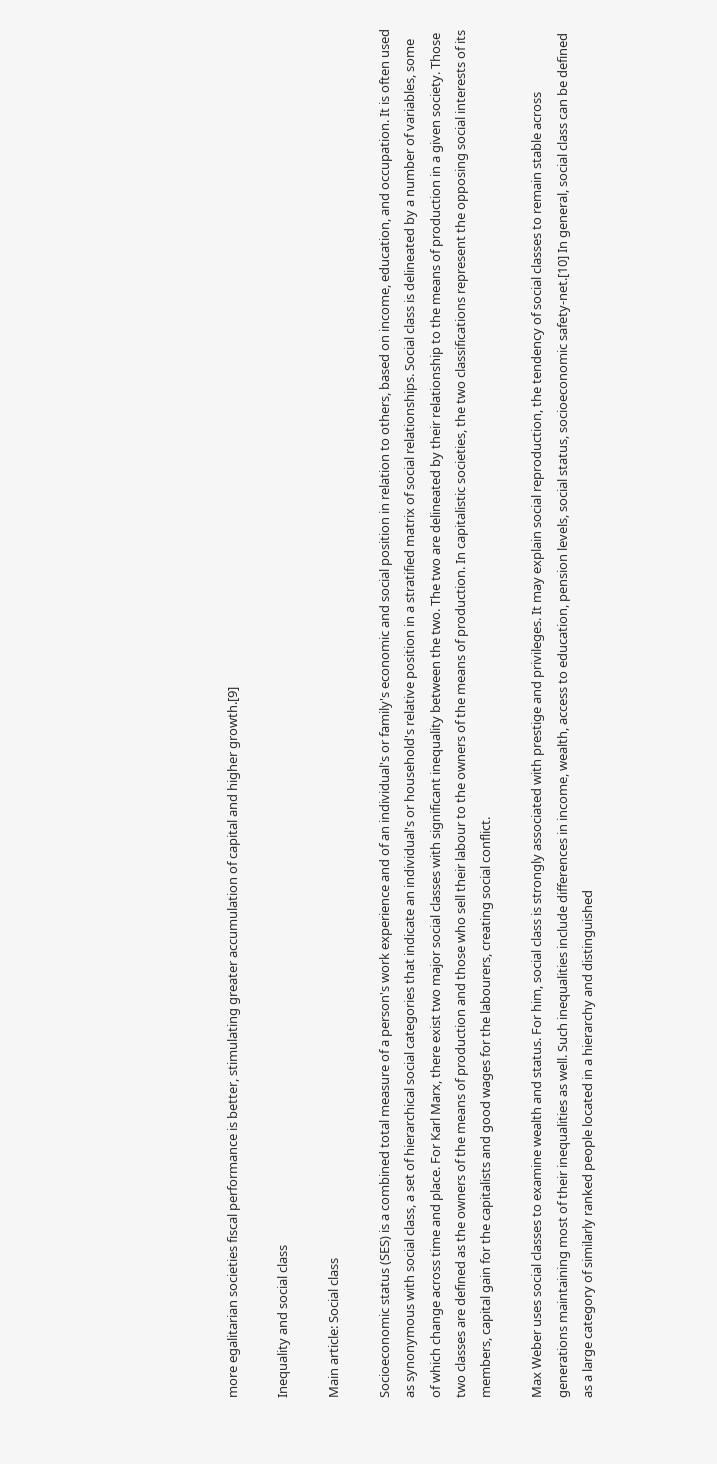more egalitarian societies fiscal performance is better, stimulating greater accumulation of capital and higher growth.[9]

Inequality and social class

Main article: Social class

Socioeconomic status (SES) is a combined total measure of a person's work experience and of an individual's or family's economic and social position in relation to others, based on income, education, and occupation. It is often used as synonymous with social class, a set of hierarchical social categories that indicate an individual's or household's relative position in a stratified matrix of social relationships. Social class is delineated by a number of variables, some of which change across time and place. For Karl Marx, there exist two major social classes with significant inequality between the two. The two are delineated by their relationship to the means of production in a given society. Those two classes are defined as the owners of the means of production and those who sell their labour to the owners of the means of production. In capitalistic societies, the two classifications represent the opposing social interests of its members, capital gain for the capitalists and good wages for the labourers, creating social conflict.

Max Weber uses social classes to examine wealth and status. For him, social class is strongly associated with prestige and privileges. It may explain social reproduction, the tendency of social classes to remain stable across generations maintaining most of their inequalities as well. Such inequalities include differences in income, wealth, access to education, pension levels, social status, socioeconomic safety-net.[10] In general, social class can be defined as a large category of similarly ranked people located in a hierarchy and distinguished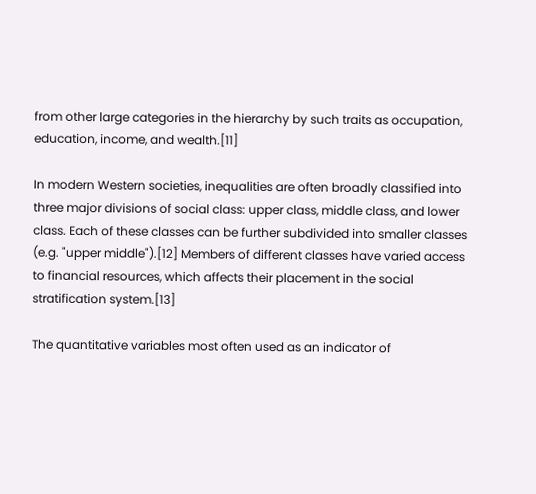from other large categories in the hierarchy by such traits as occupation, education, income, and wealth.[11]

In modern Western societies, inequalities are often broadly classified into three major divisions of social class: upper class, middle class, and lower class. Each of these classes can be further subdivided into smaller classes (e.g. "upper middle").[12] Members of different classes have varied access to financial resources, which affects their placement in the social stratification system.[13]

The quantitative variables most often used as an indicator of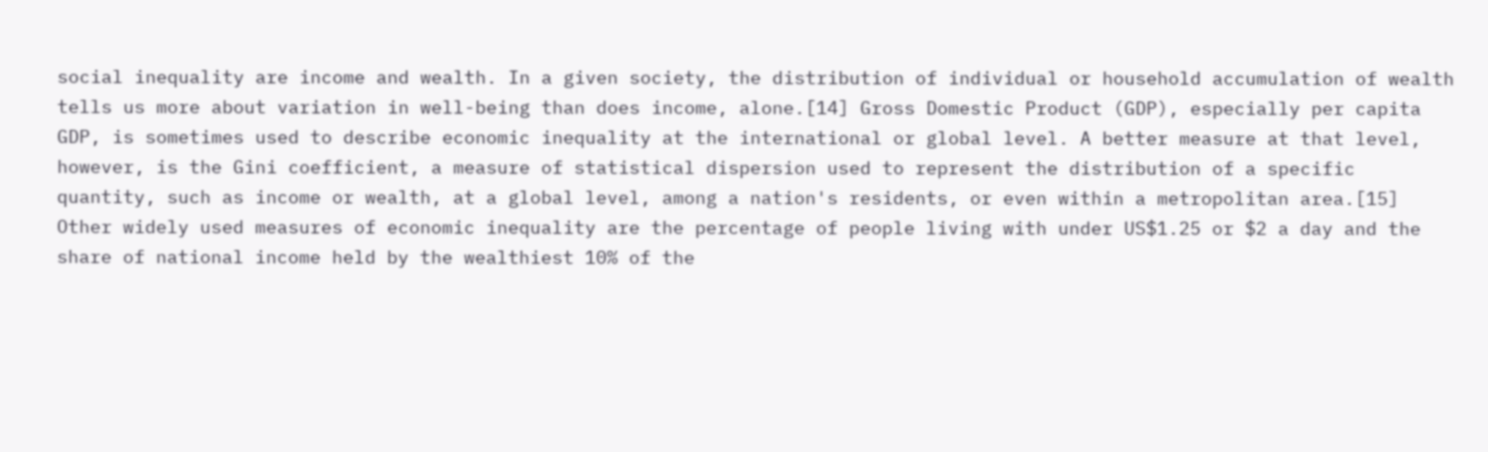social inequality are income and wealth. In a given society, the distribution of individual or household accumulation of wealth tells us more about variation in well-being than does income, alone.[14] Gross Domestic Product (GDP), especially per capita GDP, is sometimes used to describe economic inequality at the international or global level. A better measure at that level, however, is the Gini coefficient, a measure of statistical dispersion used to represent the distribution of a specific quantity, such as income or wealth, at a global level, among a nation's residents, or even within a metropolitan area.[15] Other widely used measures of economic inequality are the percentage of people living with under US$1.25 or $2 a day and the share of national income held by the wealthiest 10% of the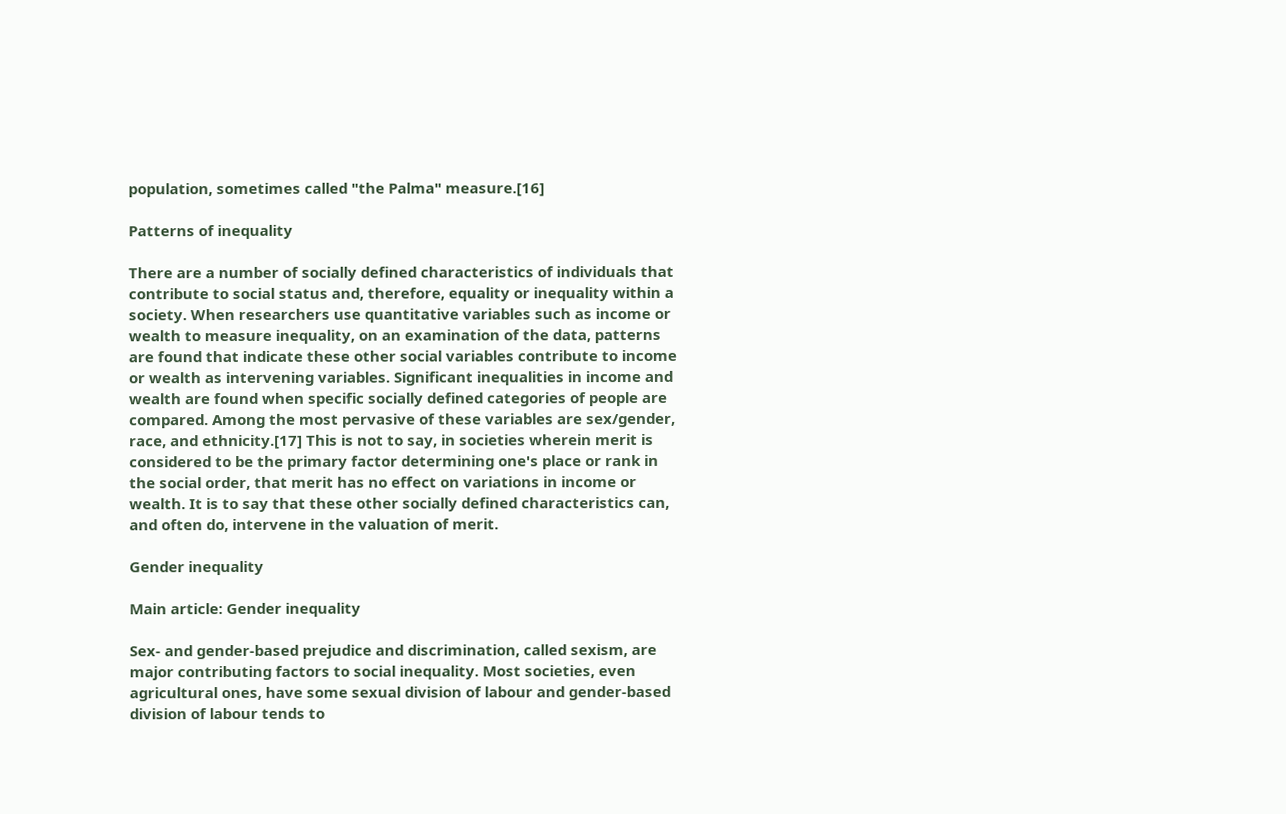population, sometimes called "the Palma" measure.[16]

Patterns of inequality

There are a number of socially defined characteristics of individuals that contribute to social status and, therefore, equality or inequality within a society. When researchers use quantitative variables such as income or wealth to measure inequality, on an examination of the data, patterns are found that indicate these other social variables contribute to income or wealth as intervening variables. Significant inequalities in income and wealth are found when specific socially defined categories of people are compared. Among the most pervasive of these variables are sex/gender, race, and ethnicity.[17] This is not to say, in societies wherein merit is considered to be the primary factor determining one's place or rank in the social order, that merit has no effect on variations in income or wealth. It is to say that these other socially defined characteristics can, and often do, intervene in the valuation of merit.

Gender inequality

Main article: Gender inequality

Sex- and gender-based prejudice and discrimination, called sexism, are major contributing factors to social inequality. Most societies, even agricultural ones, have some sexual division of labour and gender-based division of labour tends to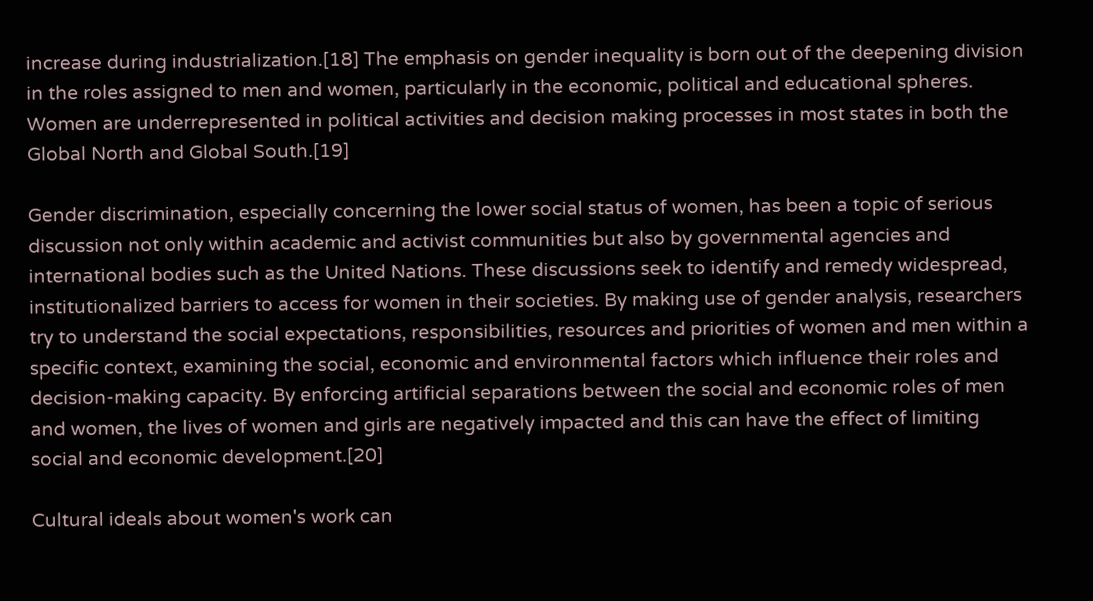increase during industrialization.[18] The emphasis on gender inequality is born out of the deepening division in the roles assigned to men and women, particularly in the economic, political and educational spheres. Women are underrepresented in political activities and decision making processes in most states in both the Global North and Global South.[19]

Gender discrimination, especially concerning the lower social status of women, has been a topic of serious discussion not only within academic and activist communities but also by governmental agencies and international bodies such as the United Nations. These discussions seek to identify and remedy widespread, institutionalized barriers to access for women in their societies. By making use of gender analysis, researchers try to understand the social expectations, responsibilities, resources and priorities of women and men within a specific context, examining the social, economic and environmental factors which influence their roles and decision-making capacity. By enforcing artificial separations between the social and economic roles of men and women, the lives of women and girls are negatively impacted and this can have the effect of limiting social and economic development.[20]

Cultural ideals about women's work can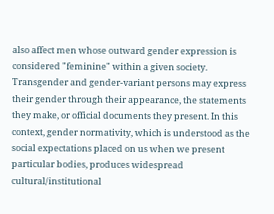also affect men whose outward gender expression is considered "feminine" within a given society. Transgender and gender-variant persons may express their gender through their appearance, the statements they make, or official documents they present. In this context, gender normativity, which is understood as the social expectations placed on us when we present particular bodies, produces widespread cultural/institutional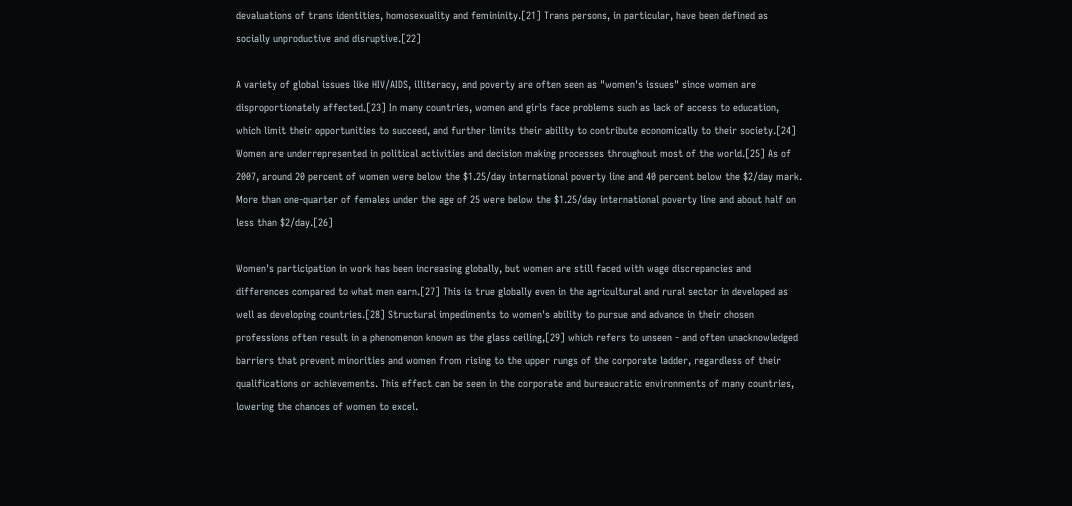devaluations of trans identities, homosexuality and femininity.[21] Trans persons, in particular, have been defined as socially unproductive and disruptive.[22]

A variety of global issues like HIV/AIDS, illiteracy, and poverty are often seen as "women's issues" since women are disproportionately affected.[23] In many countries, women and girls face problems such as lack of access to education, which limit their opportunities to succeed, and further limits their ability to contribute economically to their society.[24] Women are underrepresented in political activities and decision making processes throughout most of the world.[25] As of 2007, around 20 percent of women were below the $1.25/day international poverty line and 40 percent below the $2/day mark. More than one-quarter of females under the age of 25 were below the $1.25/day international poverty line and about half on less than $2/day.[26]

Women's participation in work has been increasing globally, but women are still faced with wage discrepancies and differences compared to what men earn.[27] This is true globally even in the agricultural and rural sector in developed as well as developing countries.[28] Structural impediments to women's ability to pursue and advance in their chosen professions often result in a phenomenon known as the glass ceiling,[29] which refers to unseen - and often unacknowledged barriers that prevent minorities and women from rising to the upper rungs of the corporate ladder, regardless of their qualifications or achievements. This effect can be seen in the corporate and bureaucratic environments of many countries, lowering the chances of women to excel.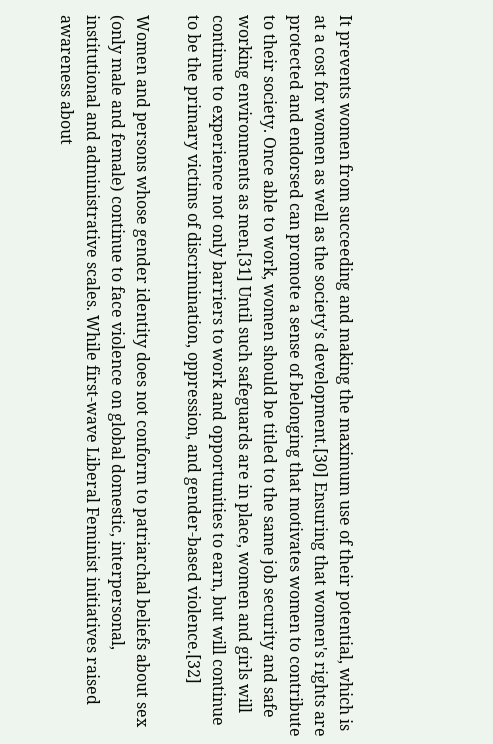It prevents women from succeeding and making the maximum use of their potential, which is at a cost for women as well as the society's development.[30] Ensuring that women's rights are protected and endorsed can promote a sense of belonging that motivates women to contribute to their society. Once able to work, women should be titled to the same job security and safe working environments as men.[31] Until such safeguards are in place, women and girls will continue to experience not only barriers to work and opportunities to earn, but will continue to be the primary victims of discrimination, oppression, and gender-based violence.[32]

Women and persons whose gender identity does not conform to patriarchal beliefs about sex (only male and female) continue to face violence on global domestic, interpersonal, institutional and administrative scales. While first-wave Liberal Feminist initiatives raised awareness about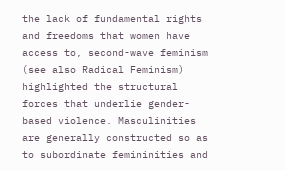the lack of fundamental rights and freedoms that women have access to, second-wave feminism (see also Radical Feminism) highlighted the structural forces that underlie gender-based violence. Masculinities are generally constructed so as to subordinate femininities and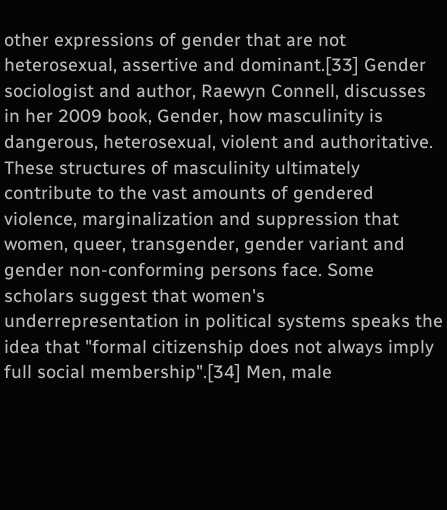other expressions of gender that are not heterosexual, assertive and dominant.[33] Gender sociologist and author, Raewyn Connell, discusses in her 2009 book, Gender, how masculinity is dangerous, heterosexual, violent and authoritative. These structures of masculinity ultimately contribute to the vast amounts of gendered violence, marginalization and suppression that women, queer, transgender, gender variant and gender non-conforming persons face. Some scholars suggest that women's underrepresentation in political systems speaks the idea that "formal citizenship does not always imply full social membership".[34] Men, male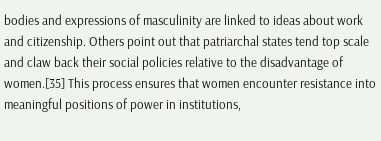bodies and expressions of masculinity are linked to ideas about work and citizenship. Others point out that patriarchal states tend top scale and claw back their social policies relative to the disadvantage of women.[35] This process ensures that women encounter resistance into meaningful positions of power in institutions,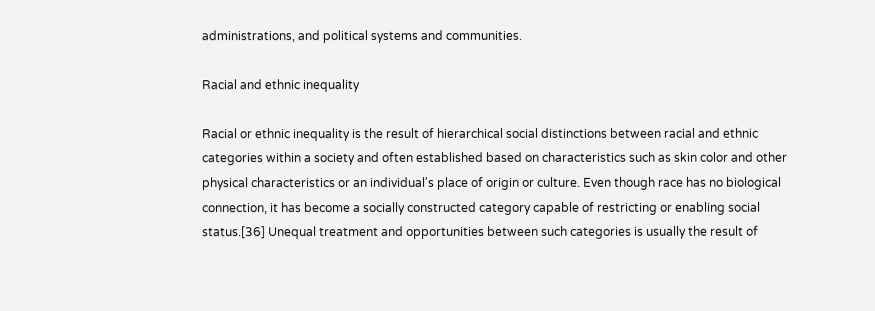administrations, and political systems and communities.

Racial and ethnic inequality

Racial or ethnic inequality is the result of hierarchical social distinctions between racial and ethnic categories within a society and often established based on characteristics such as skin color and other physical characteristics or an individual's place of origin or culture. Even though race has no biological connection, it has become a socially constructed category capable of restricting or enabling social status.[36] Unequal treatment and opportunities between such categories is usually the result of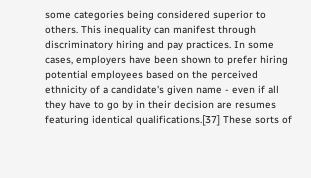some categories being considered superior to others. This inequality can manifest through discriminatory hiring and pay practices. In some cases, employers have been shown to prefer hiring potential employees based on the perceived ethnicity of a candidate's given name - even if all they have to go by in their decision are resumes featuring identical qualifications.[37] These sorts of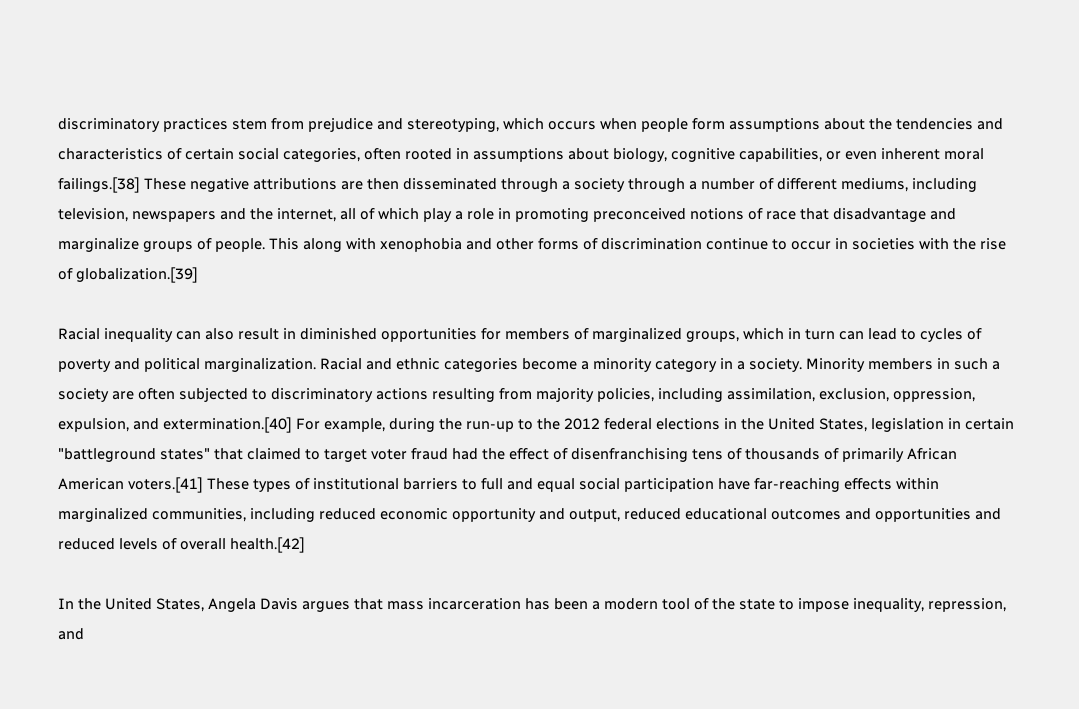discriminatory practices stem from prejudice and stereotyping, which occurs when people form assumptions about the tendencies and characteristics of certain social categories, often rooted in assumptions about biology, cognitive capabilities, or even inherent moral failings.[38] These negative attributions are then disseminated through a society through a number of different mediums, including television, newspapers and the internet, all of which play a role in promoting preconceived notions of race that disadvantage and marginalize groups of people. This along with xenophobia and other forms of discrimination continue to occur in societies with the rise of globalization.[39]

Racial inequality can also result in diminished opportunities for members of marginalized groups, which in turn can lead to cycles of poverty and political marginalization. Racial and ethnic categories become a minority category in a society. Minority members in such a society are often subjected to discriminatory actions resulting from majority policies, including assimilation, exclusion, oppression, expulsion, and extermination.[40] For example, during the run-up to the 2012 federal elections in the United States, legislation in certain "battleground states" that claimed to target voter fraud had the effect of disenfranchising tens of thousands of primarily African American voters.[41] These types of institutional barriers to full and equal social participation have far-reaching effects within marginalized communities, including reduced economic opportunity and output, reduced educational outcomes and opportunities and reduced levels of overall health.[42]

In the United States, Angela Davis argues that mass incarceration has been a modern tool of the state to impose inequality, repression, and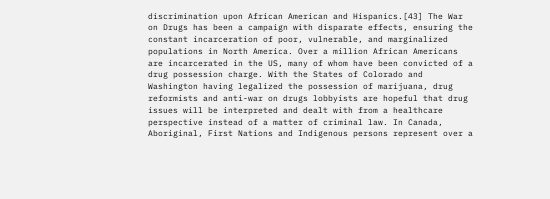discrimination upon African American and Hispanics.[43] The War on Drugs has been a campaign with disparate effects, ensuring the constant incarceration of poor, vulnerable, and marginalized populations in North America. Over a million African Americans are incarcerated in the US, many of whom have been convicted of a drug possession charge. With the States of Colorado and Washington having legalized the possession of marijuana, drug reformists and anti-war on drugs lobbyists are hopeful that drug issues will be interpreted and dealt with from a healthcare perspective instead of a matter of criminal law. In Canada, Aboriginal, First Nations and Indigenous persons represent over a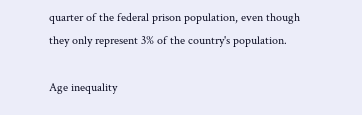quarter of the federal prison population, even though they only represent 3% of the country's population.

Age inequality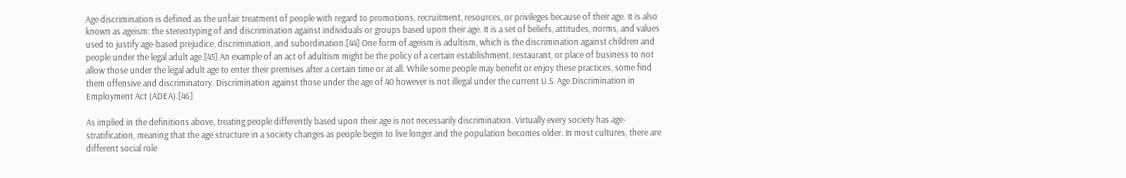Age discrimination is defined as the unfair treatment of people with regard to promotions, recruitment, resources, or privileges because of their age. It is also known as ageism: the stereotyping of and discrimination against individuals or groups based upon their age. It is a set of beliefs, attitudes, norms, and values used to justify age-based prejudice, discrimination, and subordination.[44] One form of ageism is adultism, which is the discrimination against children and people under the legal adult age.[45] An example of an act of adultism might be the policy of a certain establishment, restaurant, or place of business to not allow those under the legal adult age to enter their premises after a certain time or at all. While some people may benefit or enjoy these practices, some find them offensive and discriminatory. Discrimination against those under the age of 40 however is not illegal under the current U.S. Age Discrimination in Employment Act (ADEA).[46]

As implied in the definitions above, treating people differently based upon their age is not necessarily discrimination. Virtually every society has age-stratification, meaning that the age structure in a society changes as people begin to live longer and the population becomes older. In most cultures, there are different social role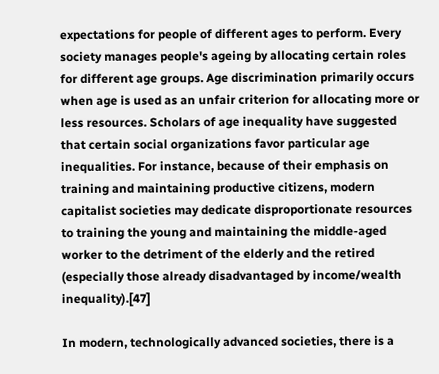expectations for people of different ages to perform. Every society manages people's ageing by allocating certain roles for different age groups. Age discrimination primarily occurs when age is used as an unfair criterion for allocating more or less resources. Scholars of age inequality have suggested that certain social organizations favor particular age inequalities. For instance, because of their emphasis on training and maintaining productive citizens, modern capitalist societies may dedicate disproportionate resources to training the young and maintaining the middle-aged worker to the detriment of the elderly and the retired (especially those already disadvantaged by income/wealth inequality).[47]

In modern, technologically advanced societies, there is a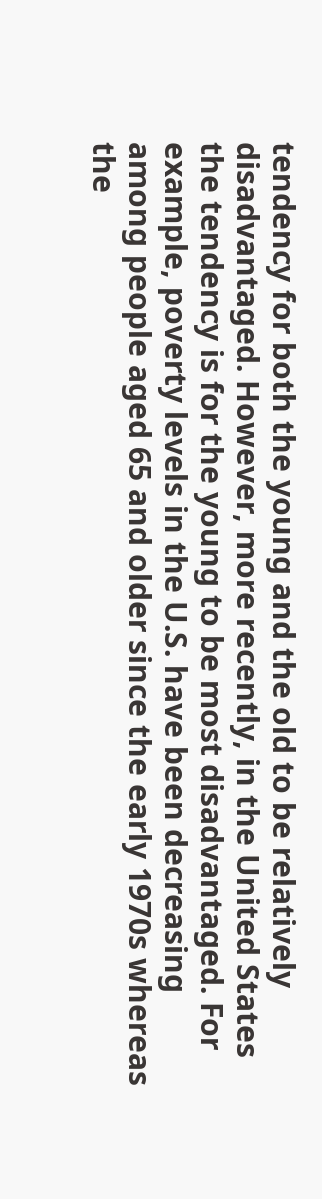tendency for both the young and the old to be relatively disadvantaged. However, more recently, in the United States the tendency is for the young to be most disadvantaged. For example, poverty levels in the U.S. have been decreasing among people aged 65 and older since the early 1970s whereas the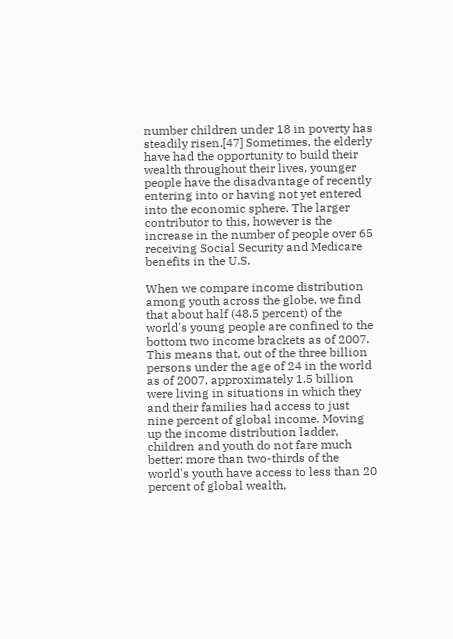number children under 18 in poverty has steadily risen.[47] Sometimes, the elderly have had the opportunity to build their wealth throughout their lives, younger people have the disadvantage of recently entering into or having not yet entered into the economic sphere. The larger contributor to this, however is the increase in the number of people over 65 receiving Social Security and Medicare benefits in the U.S.

When we compare income distribution among youth across the globe, we find that about half (48.5 percent) of the world's young people are confined to the bottom two income brackets as of 2007. This means that, out of the three billion persons under the age of 24 in the world as of 2007, approximately 1.5 billion were living in situations in which they and their families had access to just nine percent of global income. Moving up the income distribution ladder, children and youth do not fare much better: more than two-thirds of the world's youth have access to less than 20 percent of global wealth,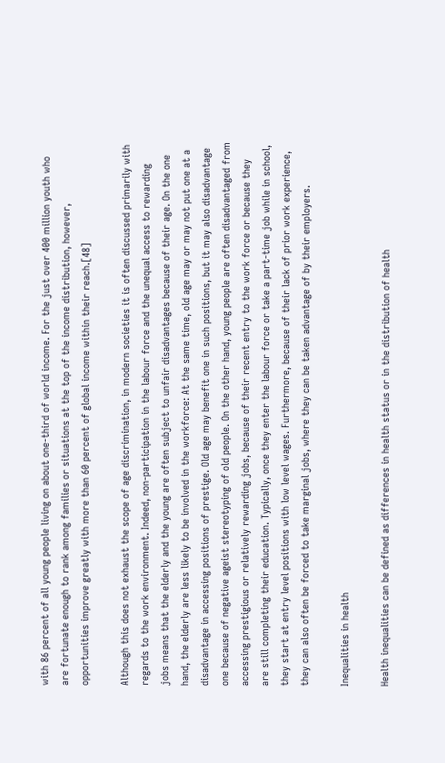with 86 percent of all young people living on about one-third of world income. For the just over 400 million youth who are fortunate enough to rank among families or situations at the top of the income distribution, however, opportunities improve greatly with more than 60 percent of global income within their reach.[48]

Although this does not exhaust the scope of age discrimination, in modern societies it is often discussed primarily with regards to the work environment. Indeed, non-participation in the labour force and the unequal access to rewarding jobs means that the elderly and the young are often subject to unfair disadvantages because of their age. On the one hand, the elderly are less likely to be involved in the workforce: At the same time, old age may or may not put one at a disadvantage in accessing positions of prestige. Old age may benefit one in such positions, but it may also disadvantage one because of negative ageist stereotyping of old people. On the other hand, young people are often disadvantaged from accessing prestigious or relatively rewarding jobs, because of their recent entry to the work force or because they are still completing their education. Typically, once they enter the labour force or take a part-time job while in school, they start at entry level positions with low level wages. Furthermore, because of their lack of prior work experience, they can also often be forced to take marginal jobs, where they can be taken advantage of by their employers.

Inequalities in health

Health inequalities can be defined as differences in health status or in the distribution of health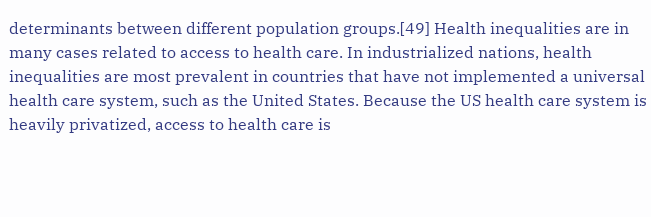determinants between different population groups.[49] Health inequalities are in many cases related to access to health care. In industrialized nations, health inequalities are most prevalent in countries that have not implemented a universal health care system, such as the United States. Because the US health care system is heavily privatized, access to health care is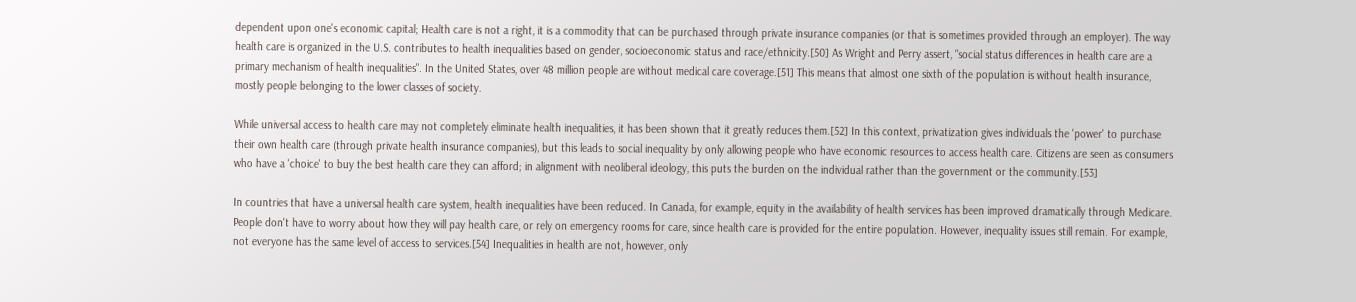dependent upon one's economic capital; Health care is not a right, it is a commodity that can be purchased through private insurance companies (or that is sometimes provided through an employer). The way health care is organized in the U.S. contributes to health inequalities based on gender, socioeconomic status and race/ethnicity.[50] As Wright and Perry assert, "social status differences in health care are a primary mechanism of health inequalities". In the United States, over 48 million people are without medical care coverage.[51] This means that almost one sixth of the population is without health insurance, mostly people belonging to the lower classes of society.

While universal access to health care may not completely eliminate health inequalities, it has been shown that it greatly reduces them.[52] In this context, privatization gives individuals the 'power' to purchase their own health care (through private health insurance companies), but this leads to social inequality by only allowing people who have economic resources to access health care. Citizens are seen as consumers who have a 'choice' to buy the best health care they can afford; in alignment with neoliberal ideology, this puts the burden on the individual rather than the government or the community.[53]

In countries that have a universal health care system, health inequalities have been reduced. In Canada, for example, equity in the availability of health services has been improved dramatically through Medicare. People don't have to worry about how they will pay health care, or rely on emergency rooms for care, since health care is provided for the entire population. However, inequality issues still remain. For example, not everyone has the same level of access to services.[54] Inequalities in health are not, however, only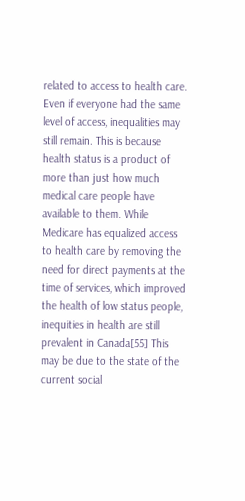related to access to health care. Even if everyone had the same level of access, inequalities may still remain. This is because health status is a product of more than just how much medical care people have available to them. While Medicare has equalized access to health care by removing the need for direct payments at the time of services, which improved the health of low status people, inequities in health are still prevalent in Canada[55] This may be due to the state of the current social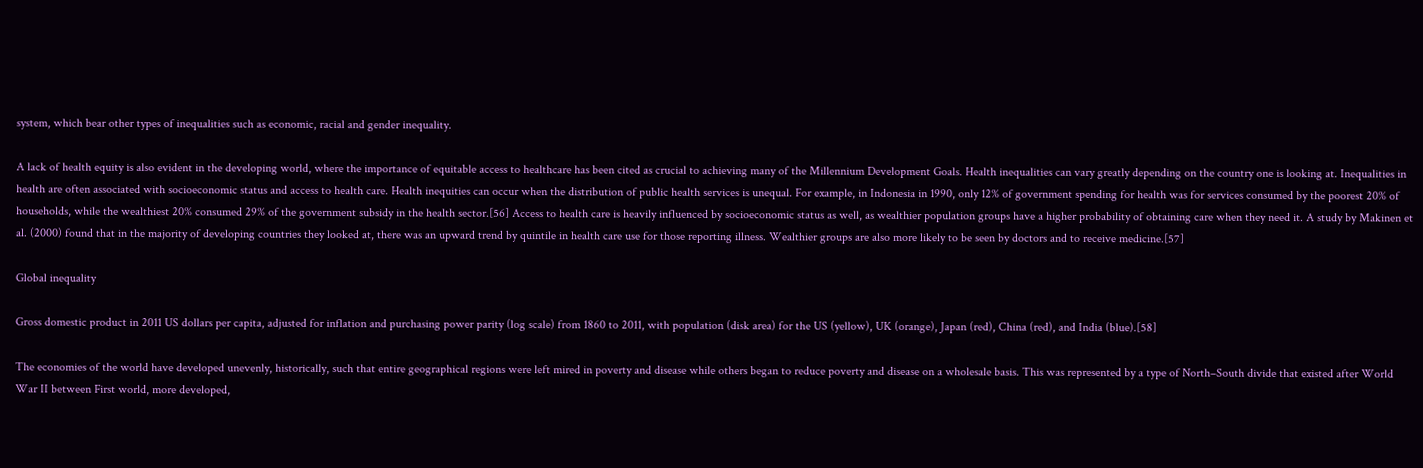system, which bear other types of inequalities such as economic, racial and gender inequality.

A lack of health equity is also evident in the developing world, where the importance of equitable access to healthcare has been cited as crucial to achieving many of the Millennium Development Goals. Health inequalities can vary greatly depending on the country one is looking at. Inequalities in health are often associated with socioeconomic status and access to health care. Health inequities can occur when the distribution of public health services is unequal. For example, in Indonesia in 1990, only 12% of government spending for health was for services consumed by the poorest 20% of households, while the wealthiest 20% consumed 29% of the government subsidy in the health sector.[56] Access to health care is heavily influenced by socioeconomic status as well, as wealthier population groups have a higher probability of obtaining care when they need it. A study by Makinen et al. (2000) found that in the majority of developing countries they looked at, there was an upward trend by quintile in health care use for those reporting illness. Wealthier groups are also more likely to be seen by doctors and to receive medicine.[57]

Global inequality

Gross domestic product in 2011 US dollars per capita, adjusted for inflation and purchasing power parity (log scale) from 1860 to 2011, with population (disk area) for the US (yellow), UK (orange), Japan (red), China (red), and India (blue).[58]

The economies of the world have developed unevenly, historically, such that entire geographical regions were left mired in poverty and disease while others began to reduce poverty and disease on a wholesale basis. This was represented by a type of North–South divide that existed after World War II between First world, more developed,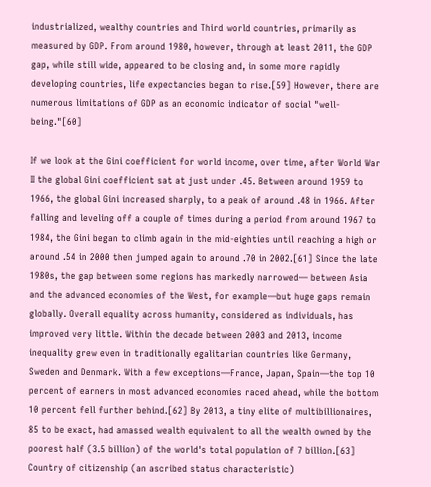industrialized, wealthy countries and Third world countries, primarily as measured by GDP. From around 1980, however, through at least 2011, the GDP gap, while still wide, appeared to be closing and, in some more rapidly developing countries, life expectancies began to rise.[59] However, there are numerous limitations of GDP as an economic indicator of social "well-being."[60]

If we look at the Gini coefficient for world income, over time, after World War II the global Gini coefficient sat at just under .45. Between around 1959 to 1966, the global Gini increased sharply, to a peak of around .48 in 1966. After falling and leveling off a couple of times during a period from around 1967 to 1984, the Gini began to climb again in the mid-eighties until reaching a high or around .54 in 2000 then jumped again to around .70 in 2002.[61] Since the late 1980s, the gap between some regions has markedly narrowed— between Asia and the advanced economies of the West, for example—but huge gaps remain globally. Overall equality across humanity, considered as individuals, has improved very little. Within the decade between 2003 and 2013, income inequality grew even in traditionally egalitarian countries like Germany, Sweden and Denmark. With a few exceptions—France, Japan, Spain—the top 10 percent of earners in most advanced economies raced ahead, while the bottom 10 percent fell further behind.[62] By 2013, a tiny elite of multibillionaires, 85 to be exact, had amassed wealth equivalent to all the wealth owned by the poorest half (3.5 billion) of the world's total population of 7 billion.[63] Country of citizenship (an ascribed status characteristic)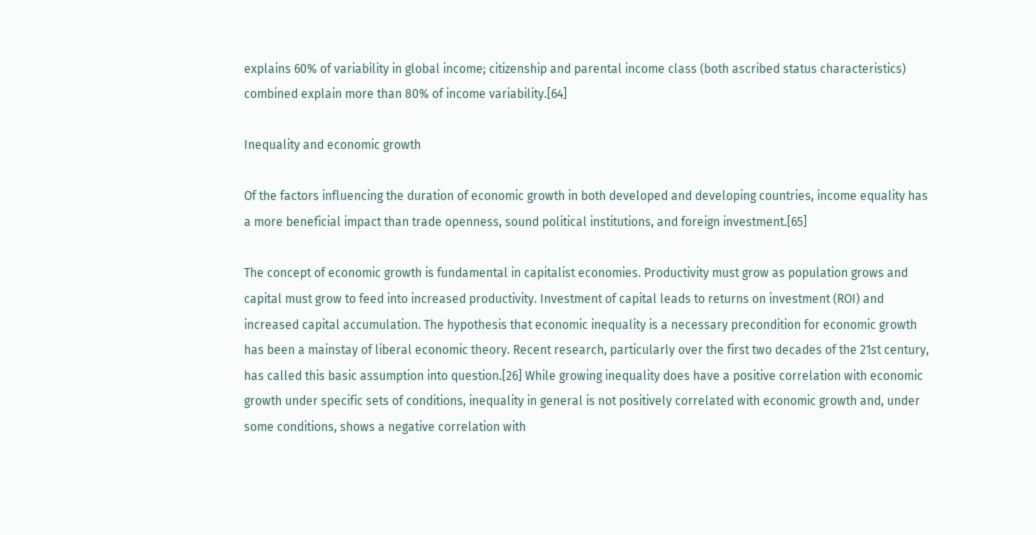explains 60% of variability in global income; citizenship and parental income class (both ascribed status characteristics) combined explain more than 80% of income variability.[64]

Inequality and economic growth

Of the factors influencing the duration of economic growth in both developed and developing countries, income equality has a more beneficial impact than trade openness, sound political institutions, and foreign investment.[65]

The concept of economic growth is fundamental in capitalist economies. Productivity must grow as population grows and capital must grow to feed into increased productivity. Investment of capital leads to returns on investment (ROI) and increased capital accumulation. The hypothesis that economic inequality is a necessary precondition for economic growth has been a mainstay of liberal economic theory. Recent research, particularly over the first two decades of the 21st century, has called this basic assumption into question.[26] While growing inequality does have a positive correlation with economic growth under specific sets of conditions, inequality in general is not positively correlated with economic growth and, under some conditions, shows a negative correlation with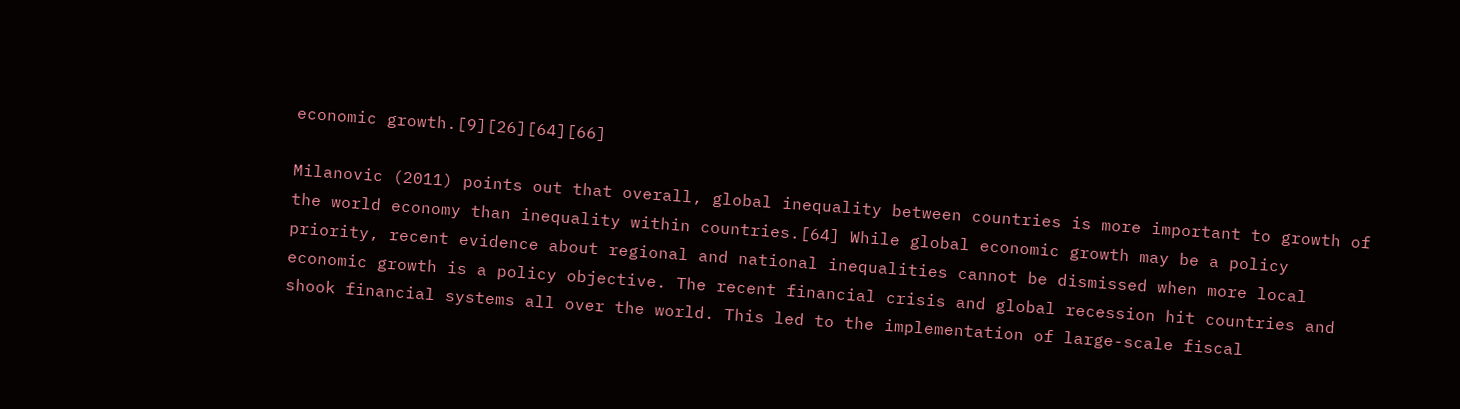economic growth.[9][26][64][66]

Milanovic (2011) points out that overall, global inequality between countries is more important to growth of the world economy than inequality within countries.[64] While global economic growth may be a policy priority, recent evidence about regional and national inequalities cannot be dismissed when more local economic growth is a policy objective. The recent financial crisis and global recession hit countries and shook financial systems all over the world. This led to the implementation of large-scale fiscal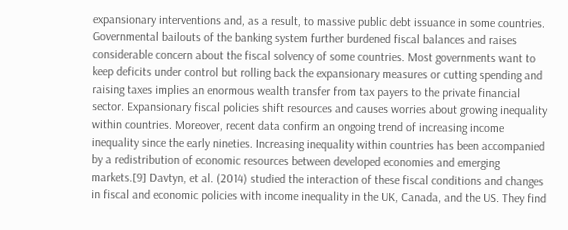expansionary interventions and, as a result, to massive public debt issuance in some countries. Governmental bailouts of the banking system further burdened fiscal balances and raises considerable concern about the fiscal solvency of some countries. Most governments want to keep deficits under control but rolling back the expansionary measures or cutting spending and raising taxes implies an enormous wealth transfer from tax payers to the private financial sector. Expansionary fiscal policies shift resources and causes worries about growing inequality within countries. Moreover, recent data confirm an ongoing trend of increasing income inequality since the early nineties. Increasing inequality within countries has been accompanied by a redistribution of economic resources between developed economies and emerging markets.[9] Davtyn, et al. (2014) studied the interaction of these fiscal conditions and changes in fiscal and economic policies with income inequality in the UK, Canada, and the US. They find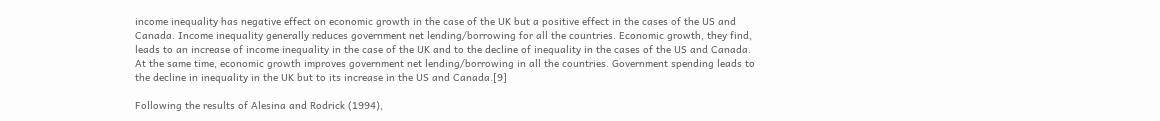income inequality has negative effect on economic growth in the case of the UK but a positive effect in the cases of the US and Canada. Income inequality generally reduces government net lending/borrowing for all the countries. Economic growth, they find, leads to an increase of income inequality in the case of the UK and to the decline of inequality in the cases of the US and Canada. At the same time, economic growth improves government net lending/borrowing in all the countries. Government spending leads to the decline in inequality in the UK but to its increase in the US and Canada.[9]

Following the results of Alesina and Rodrick (1994),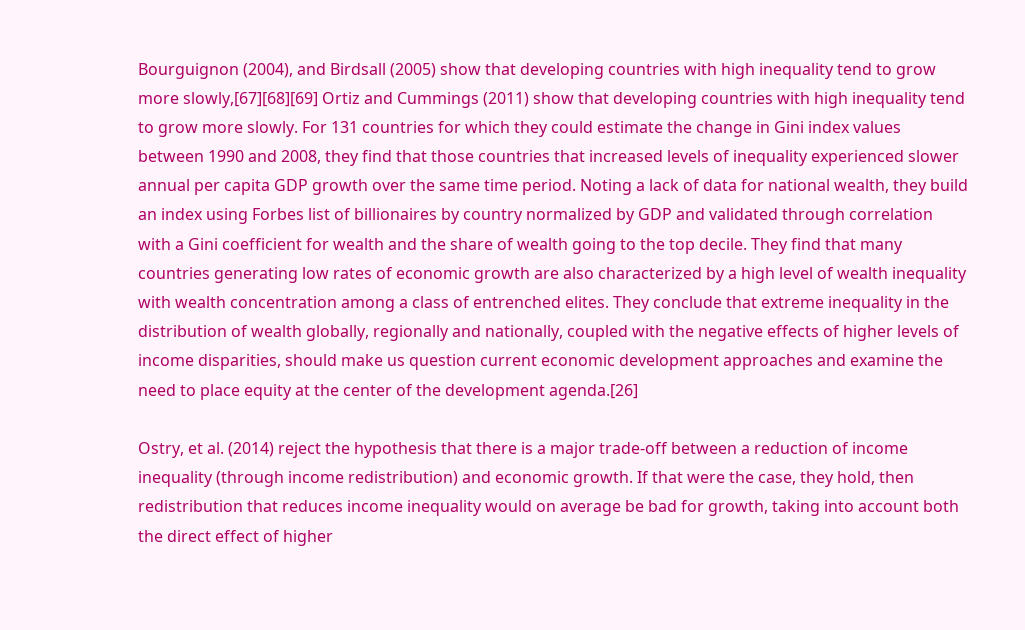Bourguignon (2004), and Birdsall (2005) show that developing countries with high inequality tend to grow more slowly,[67][68][69] Ortiz and Cummings (2011) show that developing countries with high inequality tend to grow more slowly. For 131 countries for which they could estimate the change in Gini index values between 1990 and 2008, they find that those countries that increased levels of inequality experienced slower annual per capita GDP growth over the same time period. Noting a lack of data for national wealth, they build an index using Forbes list of billionaires by country normalized by GDP and validated through correlation with a Gini coefficient for wealth and the share of wealth going to the top decile. They find that many countries generating low rates of economic growth are also characterized by a high level of wealth inequality with wealth concentration among a class of entrenched elites. They conclude that extreme inequality in the distribution of wealth globally, regionally and nationally, coupled with the negative effects of higher levels of income disparities, should make us question current economic development approaches and examine the need to place equity at the center of the development agenda.[26]

Ostry, et al. (2014) reject the hypothesis that there is a major trade-off between a reduction of income inequality (through income redistribution) and economic growth. If that were the case, they hold, then redistribution that reduces income inequality would on average be bad for growth, taking into account both the direct effect of higher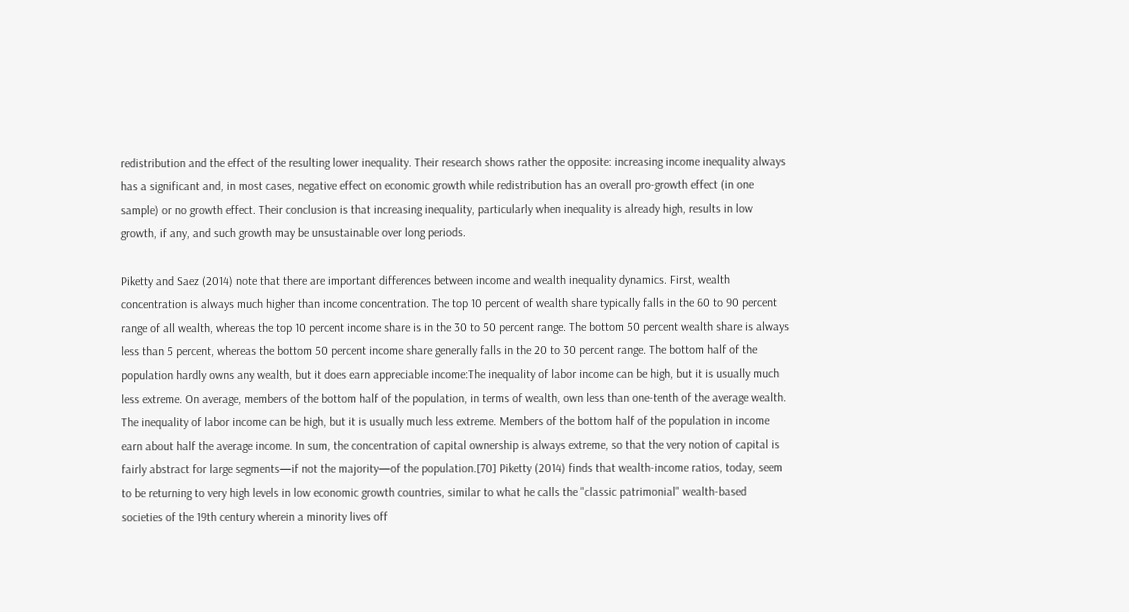redistribution and the effect of the resulting lower inequality. Their research shows rather the opposite: increasing income inequality always has a significant and, in most cases, negative effect on economic growth while redistribution has an overall pro-growth effect (in one sample) or no growth effect. Their conclusion is that increasing inequality, particularly when inequality is already high, results in low growth, if any, and such growth may be unsustainable over long periods.

Piketty and Saez (2014) note that there are important differences between income and wealth inequality dynamics. First, wealth concentration is always much higher than income concentration. The top 10 percent of wealth share typically falls in the 60 to 90 percent range of all wealth, whereas the top 10 percent income share is in the 30 to 50 percent range. The bottom 50 percent wealth share is always less than 5 percent, whereas the bottom 50 percent income share generally falls in the 20 to 30 percent range. The bottom half of the population hardly owns any wealth, but it does earn appreciable income:The inequality of labor income can be high, but it is usually much less extreme. On average, members of the bottom half of the population, in terms of wealth, own less than one-tenth of the average wealth. The inequality of labor income can be high, but it is usually much less extreme. Members of the bottom half of the population in income earn about half the average income. In sum, the concentration of capital ownership is always extreme, so that the very notion of capital is fairly abstract for large segments—if not the majority—of the population.[70] Piketty (2014) finds that wealth-income ratios, today, seem to be returning to very high levels in low economic growth countries, similar to what he calls the "classic patrimonial" wealth-based societies of the 19th century wherein a minority lives off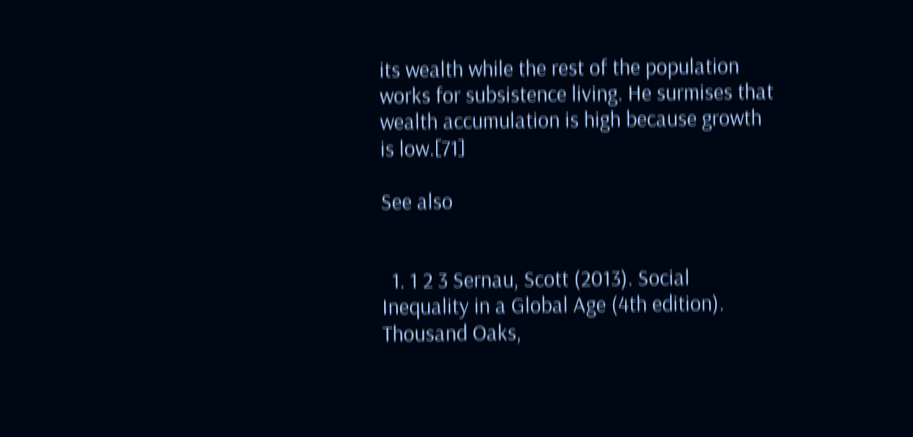its wealth while the rest of the population works for subsistence living. He surmises that wealth accumulation is high because growth is low.[71]

See also


  1. 1 2 3 Sernau, Scott (2013). Social Inequality in a Global Age (4th edition). Thousand Oaks,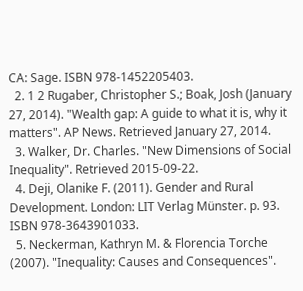CA: Sage. ISBN 978-1452205403.
  2. 1 2 Rugaber, Christopher S.; Boak, Josh (January 27, 2014). "Wealth gap: A guide to what it is, why it matters". AP News. Retrieved January 27, 2014.
  3. Walker, Dr. Charles. "New Dimensions of Social Inequality". Retrieved 2015-09-22.
  4. Deji, Olanike F. (2011). Gender and Rural Development. London: LIT Verlag Münster. p. 93. ISBN 978-3643901033.
  5. Neckerman, Kathryn M. & Florencia Torche (2007). "Inequality: Causes and Consequences".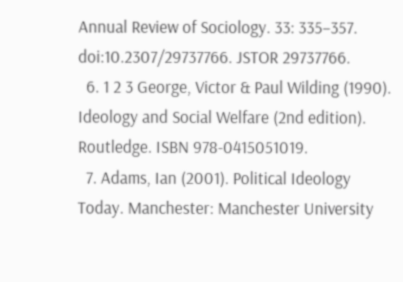Annual Review of Sociology. 33: 335–357. doi:10.2307/29737766. JSTOR 29737766.
  6. 1 2 3 George, Victor & Paul Wilding (1990). Ideology and Social Welfare (2nd edition). Routledge. ISBN 978-0415051019.
  7. Adams, Ian (2001). Political Ideology Today. Manchester: Manchester University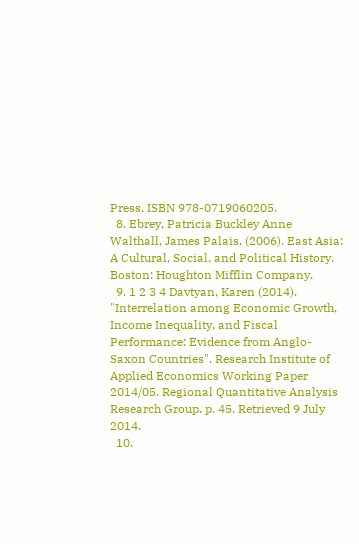Press. ISBN 978-0719060205.
  8. Ebrey, Patricia Buckley Anne Walthall, James Palais. (2006). East Asia: A Cultural, Social, and Political History. Boston: Houghton Mifflin Company.
  9. 1 2 3 4 Davtyan, Karen (2014). "Interrelation among Economic Growth, Income Inequality, and Fiscal Performance: Evidence from Anglo-Saxon Countries". Research Institute of Applied Economics Working Paper 2014/05. Regional Quantitative Analysis Research Group. p. 45. Retrieved 9 July 2014.
  10.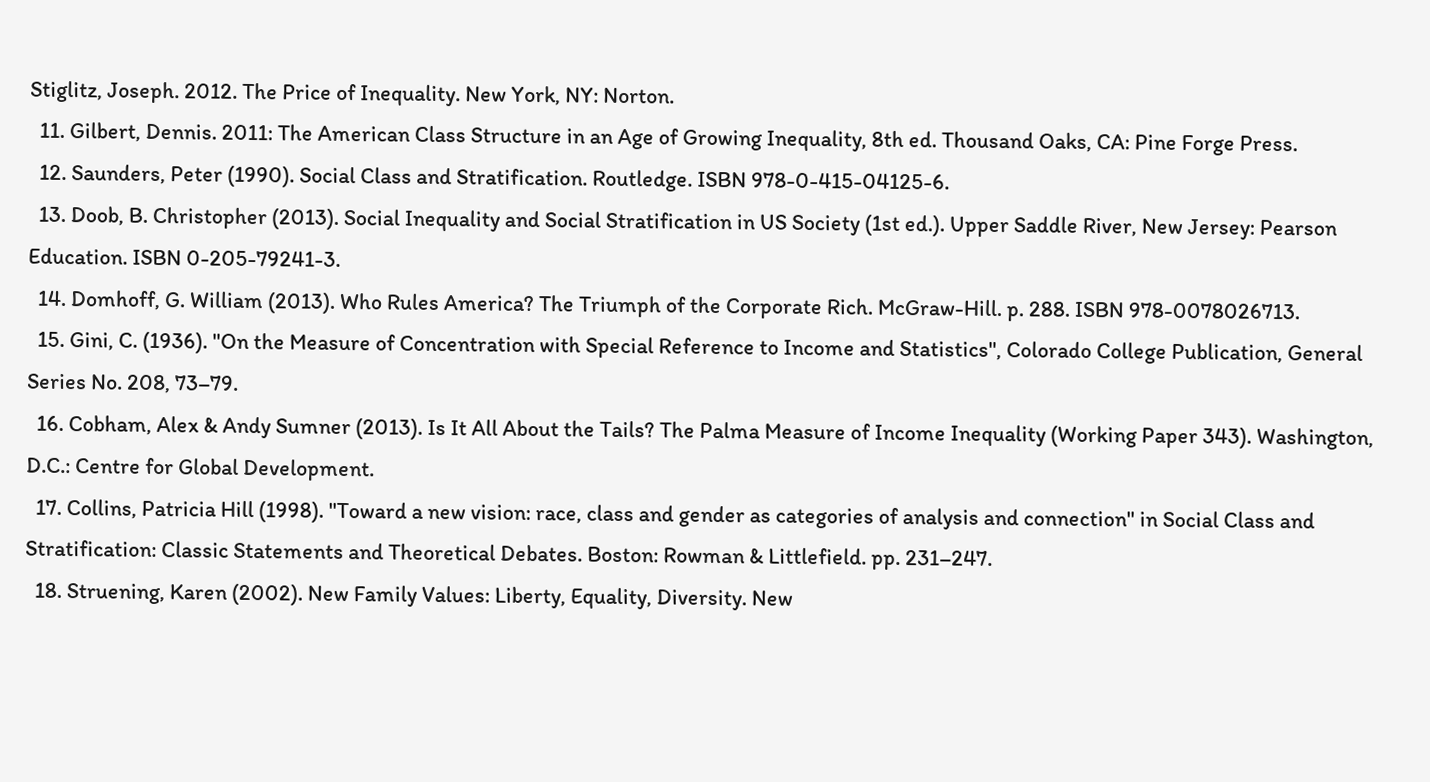Stiglitz, Joseph. 2012. The Price of Inequality. New York, NY: Norton.
  11. Gilbert, Dennis. 2011: The American Class Structure in an Age of Growing Inequality, 8th ed. Thousand Oaks, CA: Pine Forge Press.
  12. Saunders, Peter (1990). Social Class and Stratification. Routledge. ISBN 978-0-415-04125-6.
  13. Doob, B. Christopher (2013). Social Inequality and Social Stratification in US Society (1st ed.). Upper Saddle River, New Jersey: Pearson Education. ISBN 0-205-79241-3.
  14. Domhoff, G. William (2013). Who Rules America? The Triumph of the Corporate Rich. McGraw-Hill. p. 288. ISBN 978-0078026713.
  15. Gini, C. (1936). "On the Measure of Concentration with Special Reference to Income and Statistics", Colorado College Publication, General Series No. 208, 73–79.
  16. Cobham, Alex & Andy Sumner (2013). Is It All About the Tails? The Palma Measure of Income Inequality (Working Paper 343). Washington, D.C.: Centre for Global Development.
  17. Collins, Patricia Hill (1998). "Toward a new vision: race, class and gender as categories of analysis and connection" in Social Class and Stratification: Classic Statements and Theoretical Debates. Boston: Rowman & Littlefield. pp. 231–247.
  18. Struening, Karen (2002). New Family Values: Liberty, Equality, Diversity. New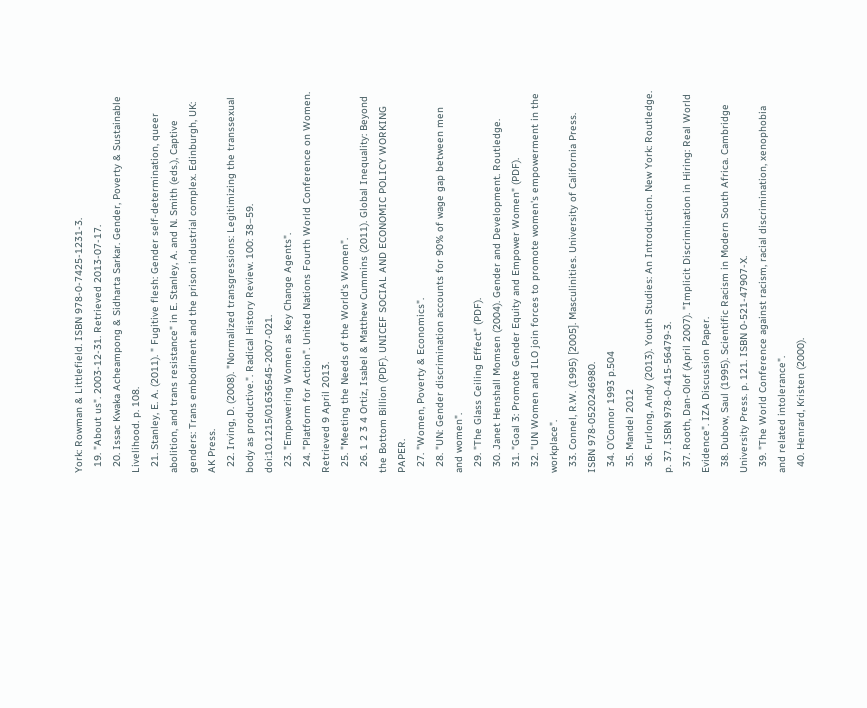York: Rowman & Littlefield. ISBN 978-0-7425-1231-3.
  19. "About us". 2003-12-31. Retrieved 2013-07-17.
  20. Issac Kwaka Acheampong & Sidharta Sarkar. Gender, Poverty & Sustainable Livelihood. p. 108.
  21. Stanley, E. A. (2011). " Fugitive flesh: Gender self-determination, queer abolition, and trans resistance" in E. Stanley, A. and N. Smith (eds.), Captive genders: Trans embodiment and the prison industrial complex. Edinburgh, UK: AK Press.
  22. Irving, D. (2008). "Normalized transgressions: Legitimizing the transsexual body as productive.". Radical History Review. 100: 38–59. doi:10.1215/01636545-2007-021.
  23. "Empowering Women as Key Change Agents".
  24. "Platform for Action". United Nations Fourth World Conference on Women. Retrieved 9 April 2013.
  25. "Meeting the Needs of the World's Women".
  26. 1 2 3 4 Ortiz, Isabel & Matthew Cummins (2011). Global Inequality: Beyond the Bottom Billion (PDF). UNICEF SOCIAL AND ECONOMIC POLICY WORKING PAPER.
  27. "Women, Poverty & Economics".
  28. "UN: Gender discrimination accounts for 90% of wage gap between men and women".
  29. "The Glass Ceiling Effect" (PDF).
  30. Janet Henshall Momsen (2004). Gender and Development. Routledge.
  31. "Goal 3: Promote Gender Equity and Empower Women" (PDF).
  32. "UN Women and ILO join forces to promote women's empowerment in the workplace".
  33. Connel, R.W. (1995) [2005]. Masculinities. University of California Press. ISBN 978-0520246980.
  34. O'Connor 1993 p.504
  35. Mandel 2012
  36. Furlong, Andy (2013). Youth Studies: An Introduction. New York: Routledge. p. 37. ISBN 978-0-415-56479-3.
  37. Rooth, Dan-Olof (April 2007). "Implicit Discrimination in Hiring: Real World Evidence". IZA Discussion Paper.
  38. Dubow, Saul (1995). Scientific Racism in Modern South Africa. Cambridge University Press. p. 121. ISBN 0-521-47907-X.
  39. "The World Conference against racism, racial discrimination, xenophobia and related intolerance".
  40. Henrard, Kristen (2000).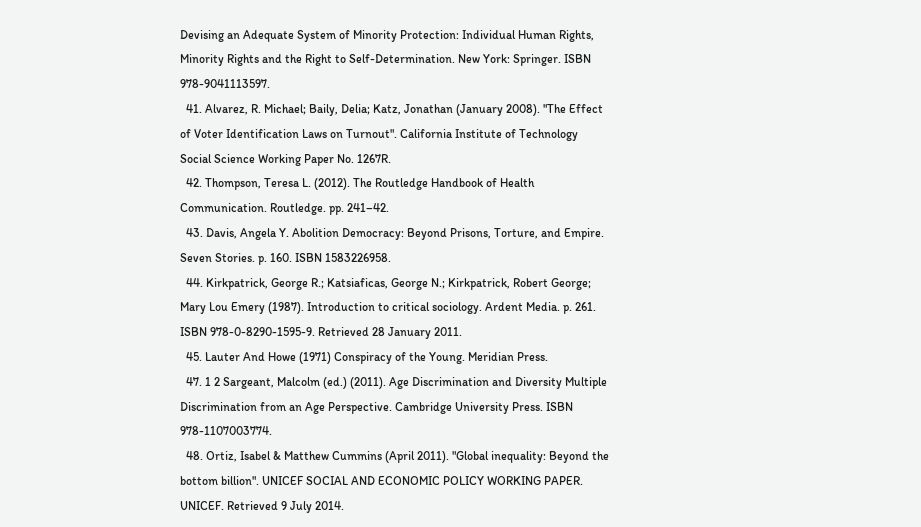Devising an Adequate System of Minority Protection: Individual Human Rights, Minority Rights and the Right to Self-Determination. New York: Springer. ISBN 978-9041113597.
  41. Alvarez, R. Michael; Baily, Delia; Katz, Jonathan (January 2008). "The Effect of Voter Identification Laws on Turnout". California Institute of Technology Social Science Working Paper No. 1267R.
  42. Thompson, Teresa L. (2012). The Routledge Handbook of Health Communication. Routledge. pp. 241–42.
  43. Davis, Angela Y. Abolition Democracy: Beyond Prisons, Torture, and Empire. Seven Stories. p. 160. ISBN 1583226958.
  44. Kirkpatrick, George R.; Katsiaficas, George N.; Kirkpatrick, Robert George; Mary Lou Emery (1987). Introduction to critical sociology. Ardent Media. p. 261. ISBN 978-0-8290-1595-9. Retrieved 28 January 2011.
  45. Lauter And Howe (1971) Conspiracy of the Young. Meridian Press.
  47. 1 2 Sargeant, Malcolm (ed.) (2011). Age Discrimination and Diversity Multiple Discrimination from an Age Perspective. Cambridge University Press. ISBN 978-1107003774.
  48. Ortiz, Isabel & Matthew Cummins (April 2011). "Global inequality: Beyond the bottom billion". UNICEF SOCIAL AND ECONOMIC POLICY WORKING PAPER. UNICEF. Retrieved 9 July 2014.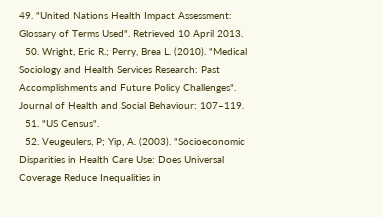49. "United Nations Health Impact Assessment: Glossary of Terms Used". Retrieved 10 April 2013.
  50. Wright, Eric R.; Perry, Brea L. (2010). "Medical Sociology and Health Services Research: Past Accomplishments and Future Policy Challenges". Journal of Health and Social Behaviour: 107–119.
  51. "US Census".
  52. Veugeulers, P; Yip, A. (2003). "Socioeconomic Disparities in Health Care Use: Does Universal Coverage Reduce Inequalities in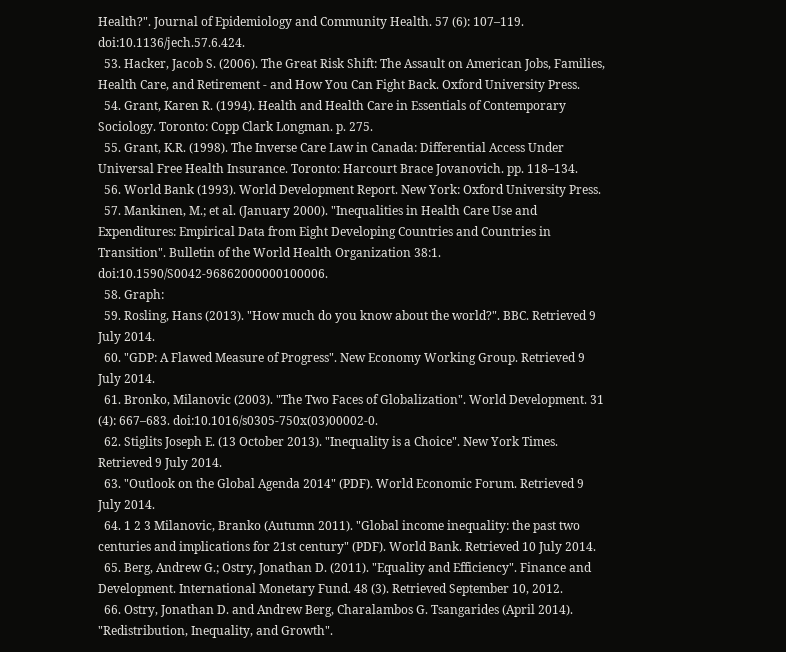Health?". Journal of Epidemiology and Community Health. 57 (6): 107–119. doi:10.1136/jech.57.6.424.
  53. Hacker, Jacob S. (2006). The Great Risk Shift: The Assault on American Jobs, Families, Health Care, and Retirement - and How You Can Fight Back. Oxford University Press.
  54. Grant, Karen R. (1994). Health and Health Care in Essentials of Contemporary Sociology. Toronto: Copp Clark Longman. p. 275.
  55. Grant, K.R. (1998). The Inverse Care Law in Canada: Differential Access Under Universal Free Health Insurance. Toronto: Harcourt Brace Jovanovich. pp. 118–134.
  56. World Bank (1993). World Development Report. New York: Oxford University Press.
  57. Mankinen, M.; et al. (January 2000). "Inequalities in Health Care Use and Expenditures: Empirical Data from Eight Developing Countries and Countries in Transition". Bulletin of the World Health Organization 38:1. doi:10.1590/S0042-96862000000100006.
  58. Graph:
  59. Rosling, Hans (2013). "How much do you know about the world?". BBC. Retrieved 9 July 2014.
  60. "GDP: A Flawed Measure of Progress". New Economy Working Group. Retrieved 9 July 2014.
  61. Bronko, Milanovic (2003). "The Two Faces of Globalization". World Development. 31 (4): 667–683. doi:10.1016/s0305-750x(03)00002-0.
  62. Stiglits Joseph E. (13 October 2013). "Inequality is a Choice". New York Times. Retrieved 9 July 2014.
  63. "Outlook on the Global Agenda 2014" (PDF). World Economic Forum. Retrieved 9 July 2014.
  64. 1 2 3 Milanovic, Branko (Autumn 2011). "Global income inequality: the past two centuries and implications for 21st century" (PDF). World Bank. Retrieved 10 July 2014.
  65. Berg, Andrew G.; Ostry, Jonathan D. (2011). "Equality and Efficiency". Finance and Development. International Monetary Fund. 48 (3). Retrieved September 10, 2012.
  66. Ostry, Jonathan D. and Andrew Berg, Charalambos G. Tsangarides (April 2014). "Redistribution, Inequality, and Growth".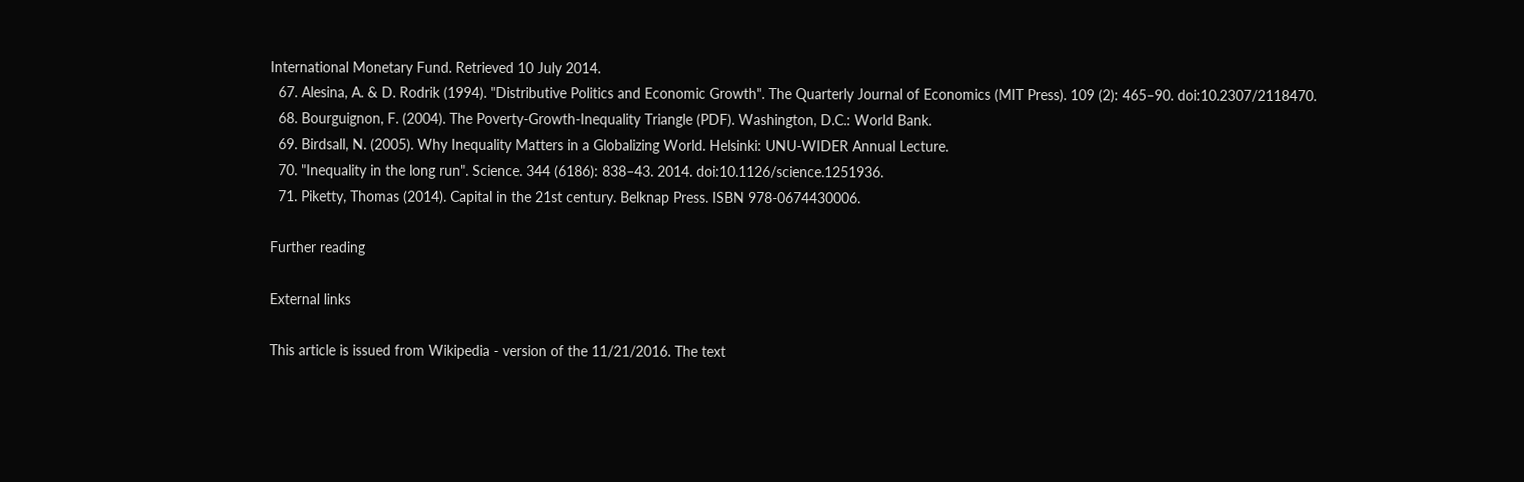International Monetary Fund. Retrieved 10 July 2014.
  67. Alesina, A. & D. Rodrik (1994). "Distributive Politics and Economic Growth". The Quarterly Journal of Economics (MIT Press). 109 (2): 465–90. doi:10.2307/2118470.
  68. Bourguignon, F. (2004). The Poverty-Growth-Inequality Triangle (PDF). Washington, D.C.: World Bank.
  69. Birdsall, N. (2005). Why Inequality Matters in a Globalizing World. Helsinki: UNU-WIDER Annual Lecture.
  70. "Inequality in the long run". Science. 344 (6186): 838–43. 2014. doi:10.1126/science.1251936.
  71. Piketty, Thomas (2014). Capital in the 21st century. Belknap Press. ISBN 978-0674430006.

Further reading

External links

This article is issued from Wikipedia - version of the 11/21/2016. The text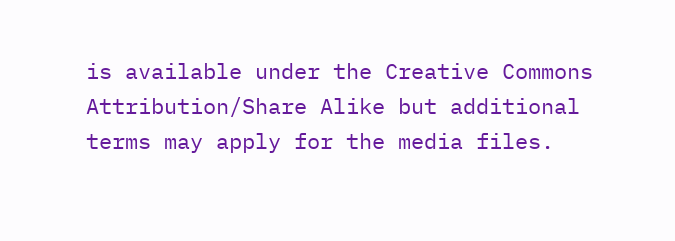is available under the Creative Commons Attribution/Share Alike but additional terms may apply for the media files.